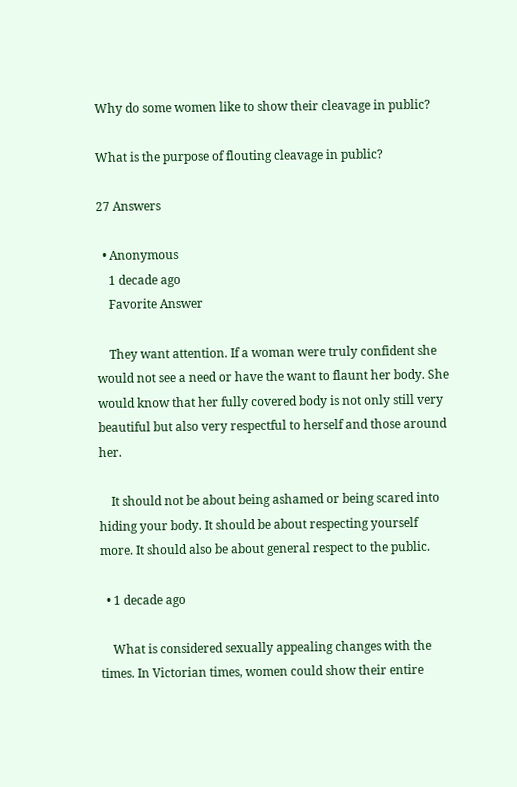Why do some women like to show their cleavage in public?

What is the purpose of flouting cleavage in public?

27 Answers

  • Anonymous
    1 decade ago
    Favorite Answer

    They want attention. If a woman were truly confident she would not see a need or have the want to flaunt her body. She would know that her fully covered body is not only still very beautiful but also very respectful to herself and those around her.

    It should not be about being ashamed or being scared into hiding your body. It should be about respecting yourself more. It should also be about general respect to the public.

  • 1 decade ago

    What is considered sexually appealing changes with the times. In Victorian times, women could show their entire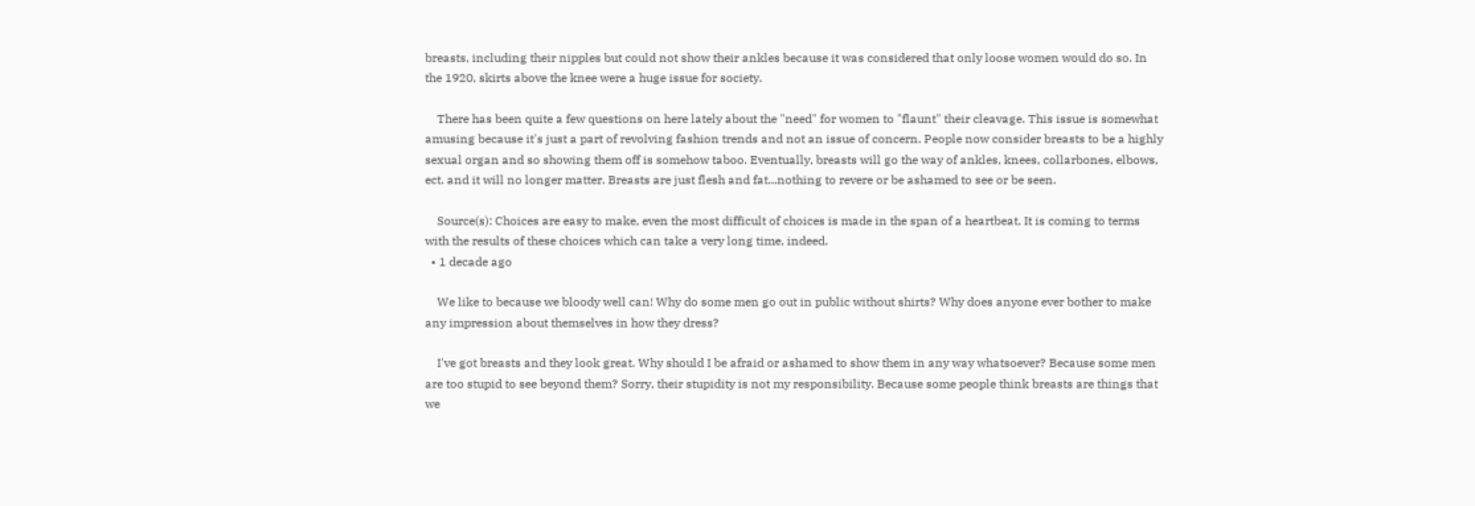breasts, including their nipples but could not show their ankles because it was considered that only loose women would do so. In the 1920, skirts above the knee were a huge issue for society.

    There has been quite a few questions on here lately about the "need" for women to "flaunt" their cleavage. This issue is somewhat amusing because it's just a part of revolving fashion trends and not an issue of concern. People now consider breasts to be a highly sexual organ and so showing them off is somehow taboo. Eventually, breasts will go the way of ankles, knees, collarbones, elbows, ect. and it will no longer matter. Breasts are just flesh and fat...nothing to revere or be ashamed to see or be seen.

    Source(s): Choices are easy to make, even the most difficult of choices is made in the span of a heartbeat. It is coming to terms with the results of these choices which can take a very long time, indeed.
  • 1 decade ago

    We like to because we bloody well can! Why do some men go out in public without shirts? Why does anyone ever bother to make any impression about themselves in how they dress?

    I've got breasts and they look great. Why should I be afraid or ashamed to show them in any way whatsoever? Because some men are too stupid to see beyond them? Sorry, their stupidity is not my responsibility. Because some people think breasts are things that we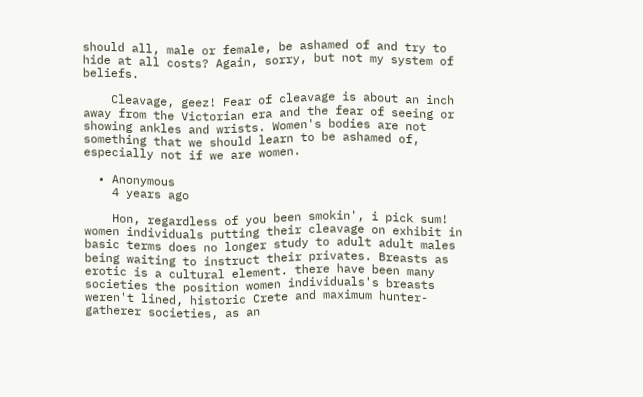should all, male or female, be ashamed of and try to hide at all costs? Again, sorry, but not my system of beliefs.

    Cleavage, geez! Fear of cleavage is about an inch away from the Victorian era and the fear of seeing or showing ankles and wrists. Women's bodies are not something that we should learn to be ashamed of, especially not if we are women.

  • Anonymous
    4 years ago

    Hon, regardless of you been smokin', i pick sum! women individuals putting their cleavage on exhibit in basic terms does no longer study to adult adult males being waiting to instruct their privates. Breasts as erotic is a cultural element. there have been many societies the position women individuals's breasts weren't lined, historic Crete and maximum hunter-gatherer societies, as an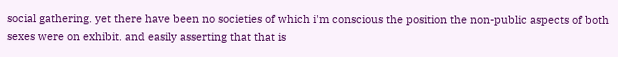social gathering. yet there have been no societies of which i'm conscious the position the non-public aspects of both sexes were on exhibit. and easily asserting that that is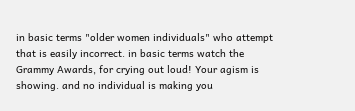in basic terms "older women individuals" who attempt that is easily incorrect. in basic terms watch the Grammy Awards, for crying out loud! Your agism is showing. and no individual is making you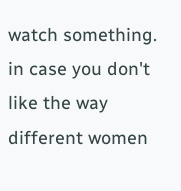watch something. in case you don't like the way different women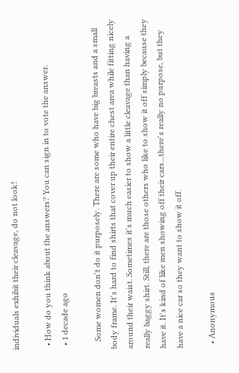individuals exhibit their cleavage, do not look!

  • How do you think about the answers? You can sign in to vote the answer.
  • 1 decade ago

    Some women don't do it purposely. There are some who have big breasts and a small body frame. It's hard to find shirts that cover up their entire chest area while fitting nicely around their waist. Sometimes it's much easier to show a little cleavage than having a really baggy shirt. Still, there are those others who like to show it off simply because they have it. It's kind of like men showing off their cars...there's really no purpose, but they have a nice car so they want to show it off.

  • Anonymous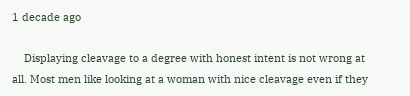1 decade ago

    Displaying cleavage to a degree with honest intent is not wrong at all. Most men like looking at a woman with nice cleavage even if they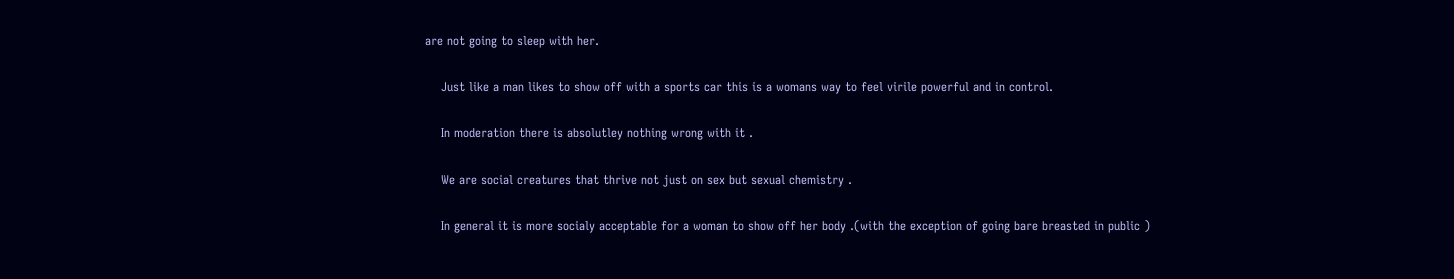are not going to sleep with her.

    Just like a man likes to show off with a sports car this is a womans way to feel virile powerful and in control.

    In moderation there is absolutley nothing wrong with it .

    We are social creatures that thrive not just on sex but sexual chemistry .

    In general it is more socialy acceptable for a woman to show off her body .(with the exception of going bare breasted in public )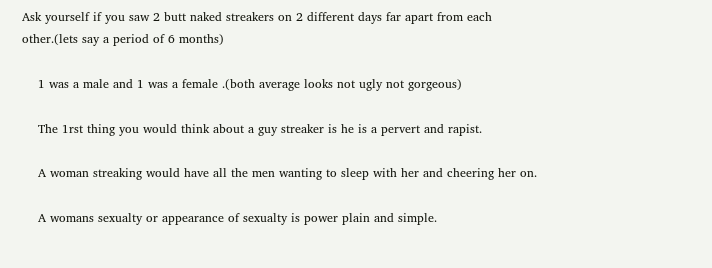Ask yourself if you saw 2 butt naked streakers on 2 different days far apart from each other.(lets say a period of 6 months)

    1 was a male and 1 was a female .(both average looks not ugly not gorgeous)

    The 1rst thing you would think about a guy streaker is he is a pervert and rapist.

    A woman streaking would have all the men wanting to sleep with her and cheering her on.

    A womans sexualty or appearance of sexualty is power plain and simple.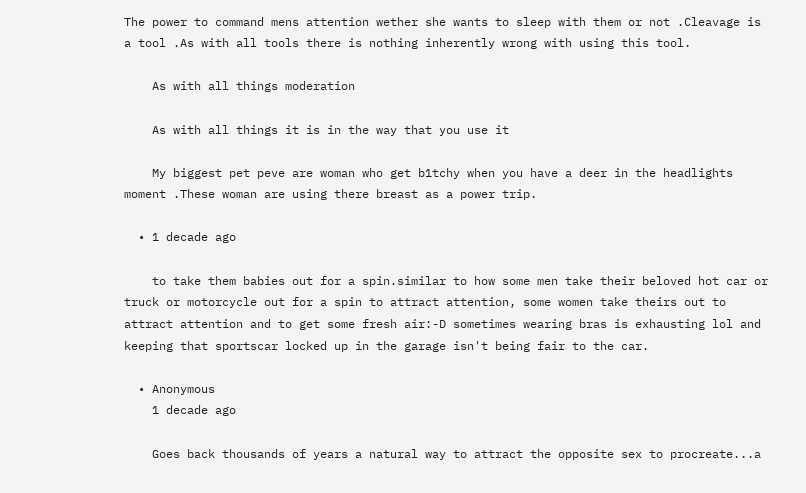The power to command mens attention wether she wants to sleep with them or not .Cleavage is a tool .As with all tools there is nothing inherently wrong with using this tool.

    As with all things moderation

    As with all things it is in the way that you use it

    My biggest pet peve are woman who get b1tchy when you have a deer in the headlights moment .These woman are using there breast as a power trip.

  • 1 decade ago

    to take them babies out for a spin.similar to how some men take their beloved hot car or truck or motorcycle out for a spin to attract attention, some women take theirs out to attract attention and to get some fresh air:-D sometimes wearing bras is exhausting lol and keeping that sportscar locked up in the garage isn't being fair to the car.

  • Anonymous
    1 decade ago

    Goes back thousands of years a natural way to attract the opposite sex to procreate...a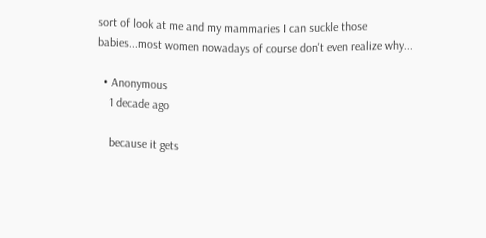sort of look at me and my mammaries I can suckle those babies...most women nowadays of course don't even realize why...

  • Anonymous
    1 decade ago

    because it gets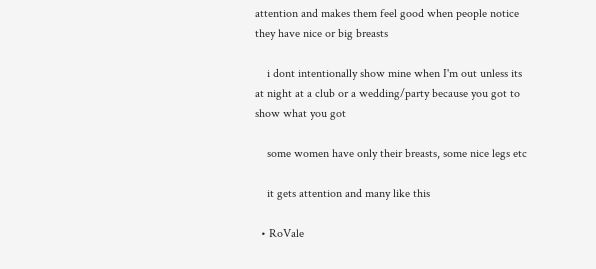attention and makes them feel good when people notice they have nice or big breasts

    i dont intentionally show mine when I'm out unless its at night at a club or a wedding/party because you got to show what you got

    some women have only their breasts, some nice legs etc

    it gets attention and many like this

  • RoVale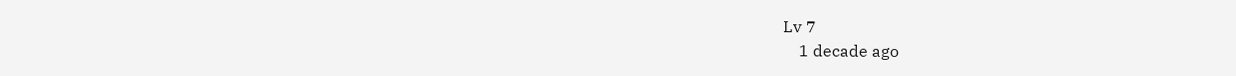Lv 7
    1 decade ago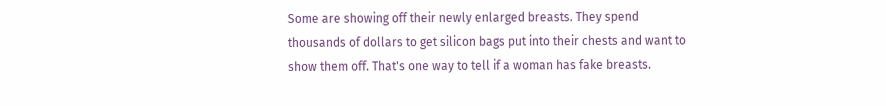Some are showing off their newly enlarged breasts. They spend thousands of dollars to get silicon bags put into their chests and want to show them off. That's one way to tell if a woman has fake breasts.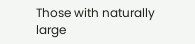Those with naturally large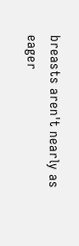breasts aren't nearly as eager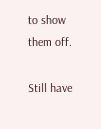to show them off.

Still have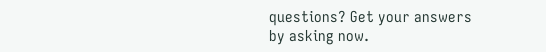questions? Get your answers by asking now.